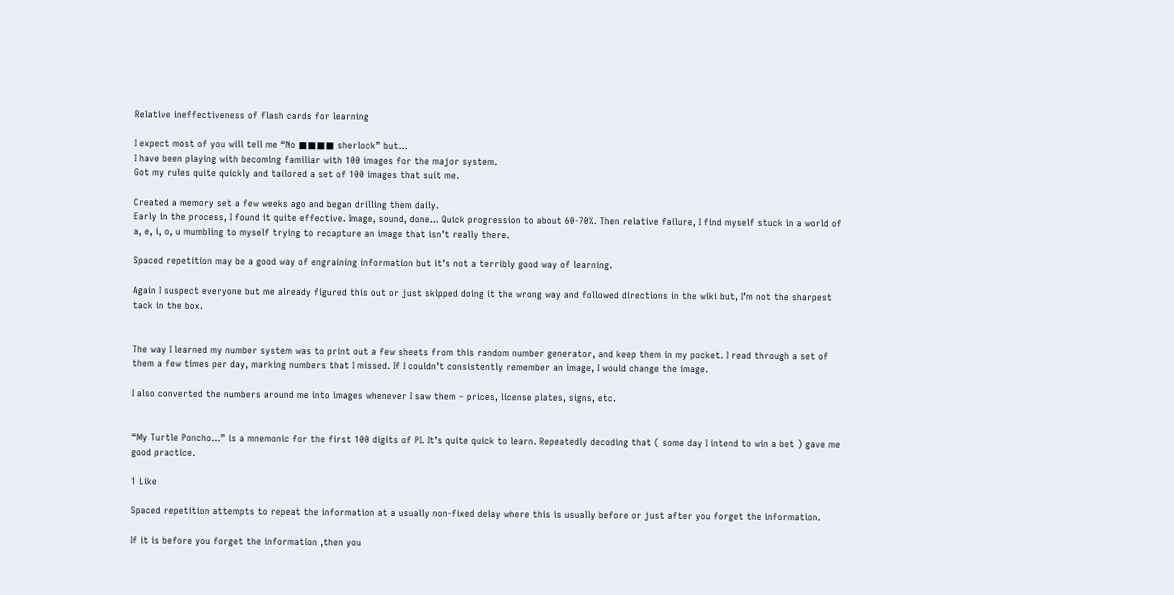Relative ineffectiveness of flash cards for learning

I expect most of you will tell me “No ■■■■ sherlock” but…
I have been playing with becoming familiar with 100 images for the major system.
Got my rules quite quickly and tailored a set of 100 images that suit me.

Created a memory set a few weeks ago and began drilling them daily.
Early in the process, I found it quite effective. Image, sound, done… Quick progression to about 60-70%. Then relative failure, I find myself stuck in a world of a, e, i, o, u mumbling to myself trying to recapture an image that isn’t really there.

Spaced repetition may be a good way of engraining information but it’s not a terribly good way of learning.

Again I suspect everyone but me already figured this out or just skipped doing it the wrong way and followed directions in the wiki but, I’m not the sharpest tack in the box.


The way I learned my number system was to print out a few sheets from this random number generator, and keep them in my pocket. I read through a set of them a few times per day, marking numbers that I missed. If I couldn’t consistently remember an image, I would change the image.

I also converted the numbers around me into images whenever I saw them – prices, license plates, signs, etc.


“My Turtle Poncho…” is a mnemonic for the first 100 digits of PI. It’s quite quick to learn. Repeatedly decoding that ( some day I intend to win a bet ) gave me good practice.

1 Like

Spaced repetition attempts to repeat the information at a usually non-fixed delay where this is usually before or just after you forget the information.

If it is before you forget the information ,then you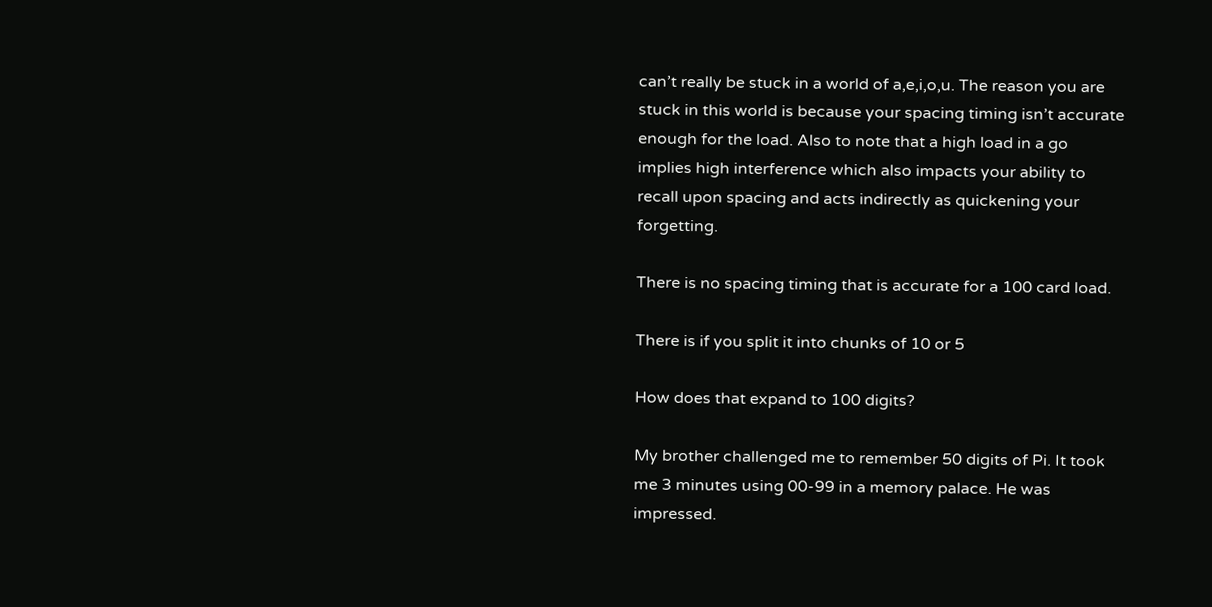can’t really be stuck in a world of a,e,i,o,u. The reason you are stuck in this world is because your spacing timing isn’t accurate enough for the load. Also to note that a high load in a go implies high interference which also impacts your ability to recall upon spacing and acts indirectly as quickening your forgetting.

There is no spacing timing that is accurate for a 100 card load.

There is if you split it into chunks of 10 or 5

How does that expand to 100 digits?

My brother challenged me to remember 50 digits of Pi. It took me 3 minutes using 00-99 in a memory palace. He was impressed.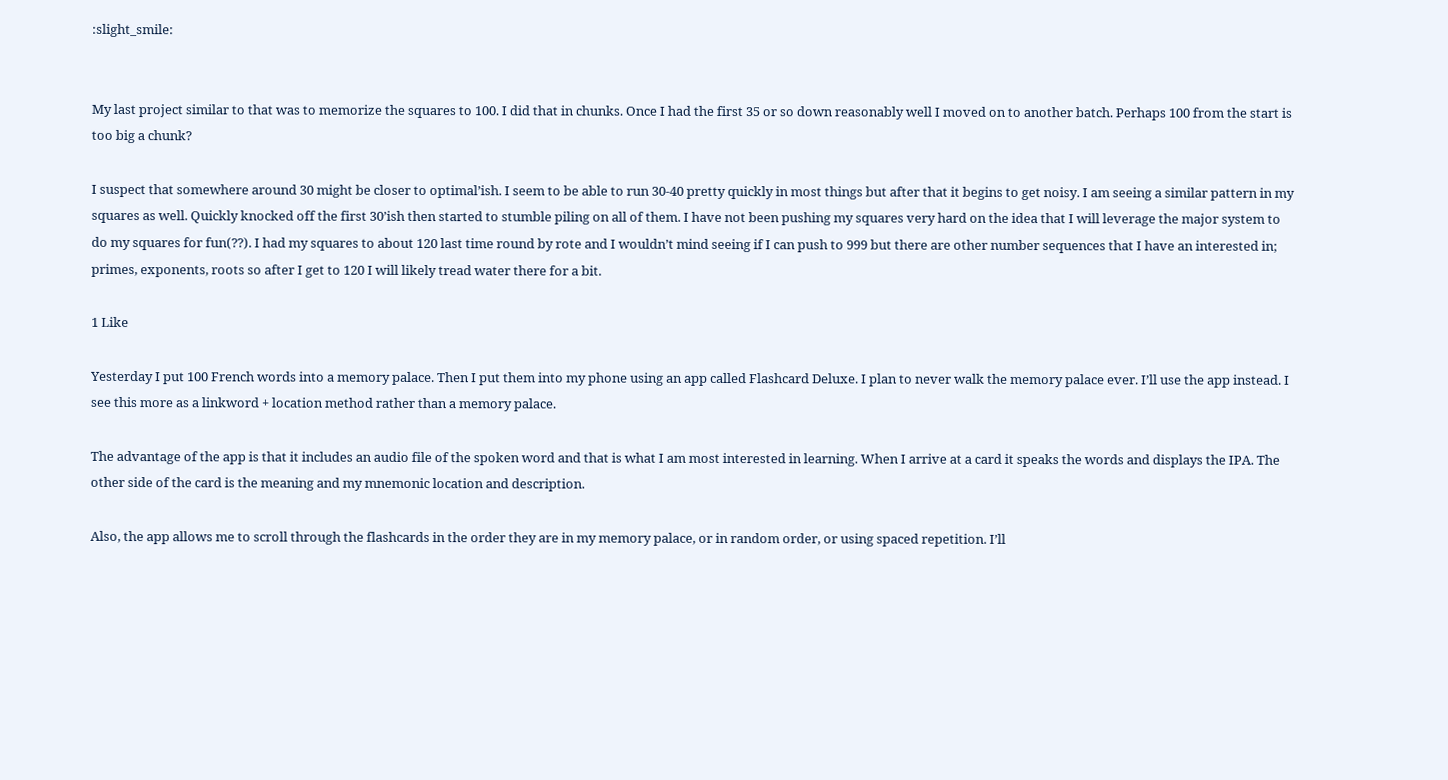:slight_smile:


My last project similar to that was to memorize the squares to 100. I did that in chunks. Once I had the first 35 or so down reasonably well I moved on to another batch. Perhaps 100 from the start is too big a chunk?

I suspect that somewhere around 30 might be closer to optimal’ish. I seem to be able to run 30-40 pretty quickly in most things but after that it begins to get noisy. I am seeing a similar pattern in my squares as well. Quickly knocked off the first 30’ish then started to stumble piling on all of them. I have not been pushing my squares very hard on the idea that I will leverage the major system to do my squares for fun(??). I had my squares to about 120 last time round by rote and I wouldn’t mind seeing if I can push to 999 but there are other number sequences that I have an interested in; primes, exponents, roots so after I get to 120 I will likely tread water there for a bit.

1 Like

Yesterday I put 100 French words into a memory palace. Then I put them into my phone using an app called Flashcard Deluxe. I plan to never walk the memory palace ever. I’ll use the app instead. I see this more as a linkword + location method rather than a memory palace.

The advantage of the app is that it includes an audio file of the spoken word and that is what I am most interested in learning. When I arrive at a card it speaks the words and displays the IPA. The other side of the card is the meaning and my mnemonic location and description.

Also, the app allows me to scroll through the flashcards in the order they are in my memory palace, or in random order, or using spaced repetition. I’ll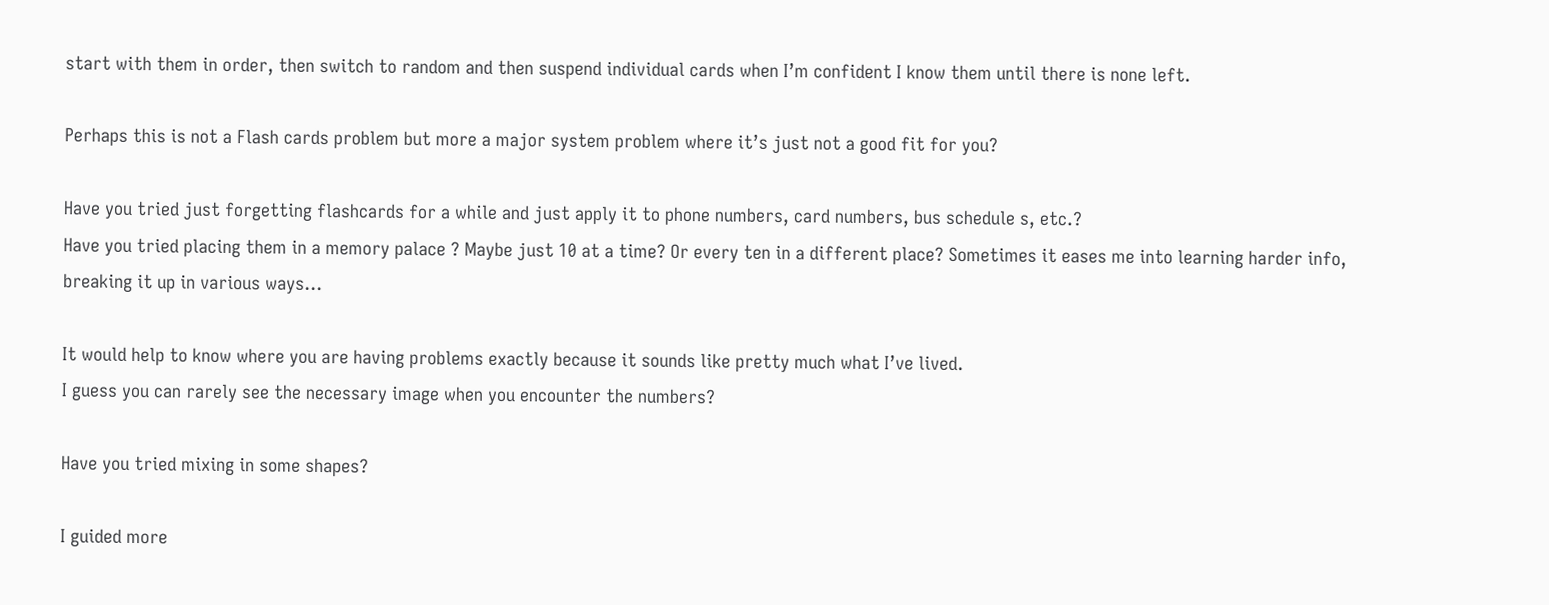start with them in order, then switch to random and then suspend individual cards when I’m confident I know them until there is none left.

Perhaps this is not a Flash cards problem but more a major system problem where it’s just not a good fit for you?

Have you tried just forgetting flashcards for a while and just apply it to phone numbers, card numbers, bus schedule s, etc.?
Have you tried placing them in a memory palace ? Maybe just 10 at a time? Or every ten in a different place? Sometimes it eases me into learning harder info, breaking it up in various ways…

It would help to know where you are having problems exactly because it sounds like pretty much what I’ve lived.
I guess you can rarely see the necessary image when you encounter the numbers?

Have you tried mixing in some shapes?

I guided more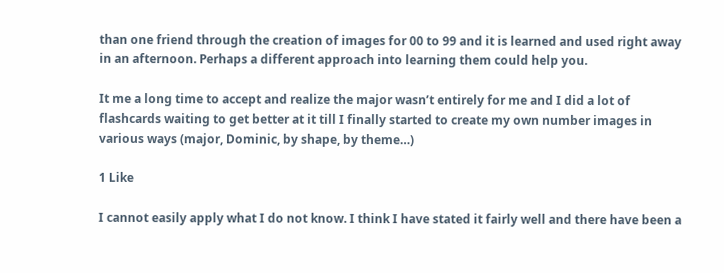than one friend through the creation of images for 00 to 99 and it is learned and used right away in an afternoon. Perhaps a different approach into learning them could help you.

It me a long time to accept and realize the major wasn’t entirely for me and I did a lot of flashcards waiting to get better at it till I finally started to create my own number images in various ways (major, Dominic, by shape, by theme…)

1 Like

I cannot easily apply what I do not know. I think I have stated it fairly well and there have been a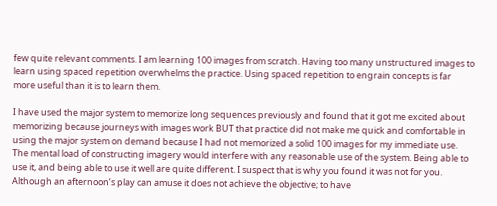few quite relevant comments. I am learning 100 images from scratch. Having too many unstructured images to learn using spaced repetition overwhelms the practice. Using spaced repetition to engrain concepts is far more useful than it is to learn them.

I have used the major system to memorize long sequences previously and found that it got me excited about memorizing because journeys with images work BUT that practice did not make me quick and comfortable in using the major system on demand because I had not memorized a solid 100 images for my immediate use. The mental load of constructing imagery would interfere with any reasonable use of the system. Being able to use it, and being able to use it well are quite different. I suspect that is why you found it was not for you. Although an afternoon’s play can amuse it does not achieve the objective; to have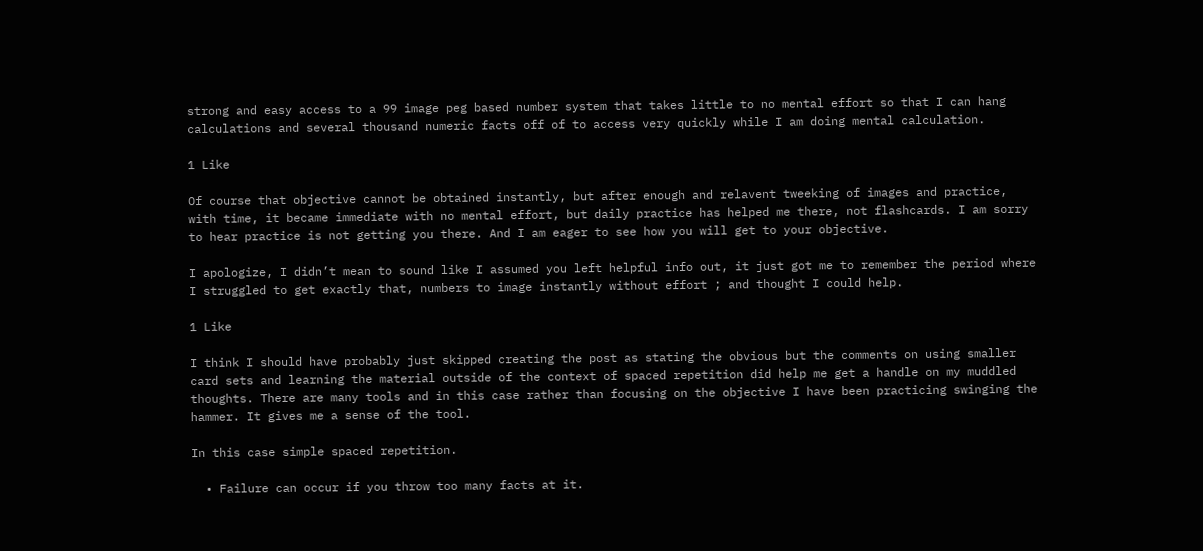strong and easy access to a 99 image peg based number system that takes little to no mental effort so that I can hang calculations and several thousand numeric facts off of to access very quickly while I am doing mental calculation.

1 Like

Of course that objective cannot be obtained instantly, but after enough and relavent tweeking of images and practice,
with time, it became immediate with no mental effort, but daily practice has helped me there, not flashcards. I am sorry to hear practice is not getting you there. And I am eager to see how you will get to your objective.

I apologize, I didn’t mean to sound like I assumed you left helpful info out, it just got me to remember the period where I struggled to get exactly that, numbers to image instantly without effort ; and thought I could help.

1 Like

I think I should have probably just skipped creating the post as stating the obvious but the comments on using smaller card sets and learning the material outside of the context of spaced repetition did help me get a handle on my muddled thoughts. There are many tools and in this case rather than focusing on the objective I have been practicing swinging the hammer. It gives me a sense of the tool.

In this case simple spaced repetition.

  • Failure can occur if you throw too many facts at it.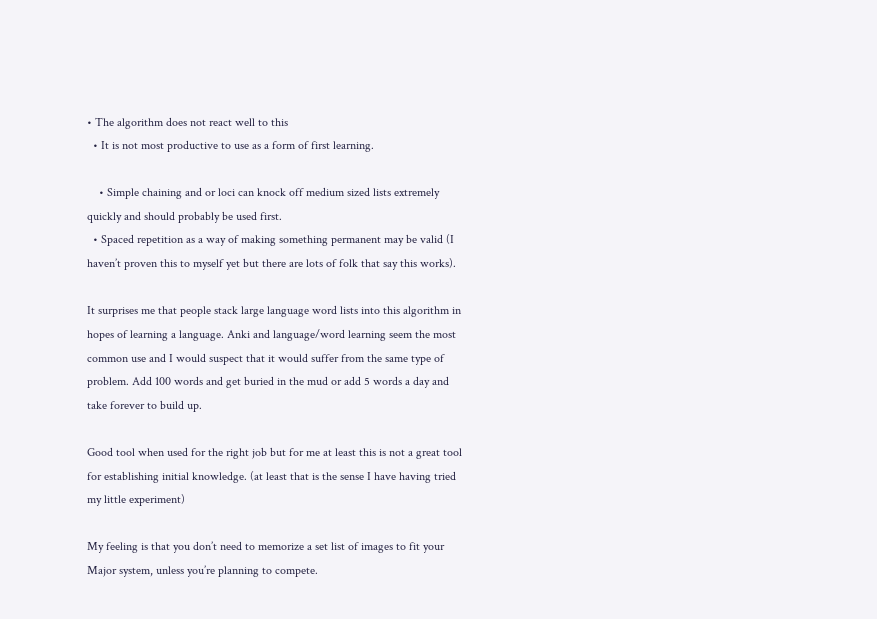• The algorithm does not react well to this
  • It is not most productive to use as a form of first learning.

    • Simple chaining and or loci can knock off medium sized lists extremely quickly and should probably be used first.
  • Spaced repetition as a way of making something permanent may be valid (I haven’t proven this to myself yet but there are lots of folk that say this works).

It surprises me that people stack large language word lists into this algorithm in hopes of learning a language. Anki and language/word learning seem the most common use and I would suspect that it would suffer from the same type of problem. Add 100 words and get buried in the mud or add 5 words a day and take forever to build up.

Good tool when used for the right job but for me at least this is not a great tool for establishing initial knowledge. (at least that is the sense I have having tried my little experiment)

My feeling is that you don’t need to memorize a set list of images to fit your Major system, unless you’re planning to compete.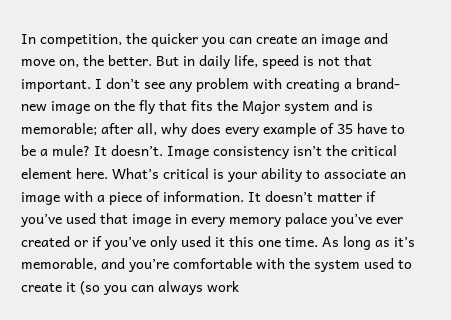In competition, the quicker you can create an image and move on, the better. But in daily life, speed is not that important. I don’t see any problem with creating a brand-new image on the fly that fits the Major system and is memorable; after all, why does every example of 35 have to be a mule? It doesn’t. Image consistency isn’t the critical element here. What’s critical is your ability to associate an image with a piece of information. It doesn’t matter if you’ve used that image in every memory palace you’ve ever created or if you’ve only used it this one time. As long as it’s memorable, and you’re comfortable with the system used to create it (so you can always work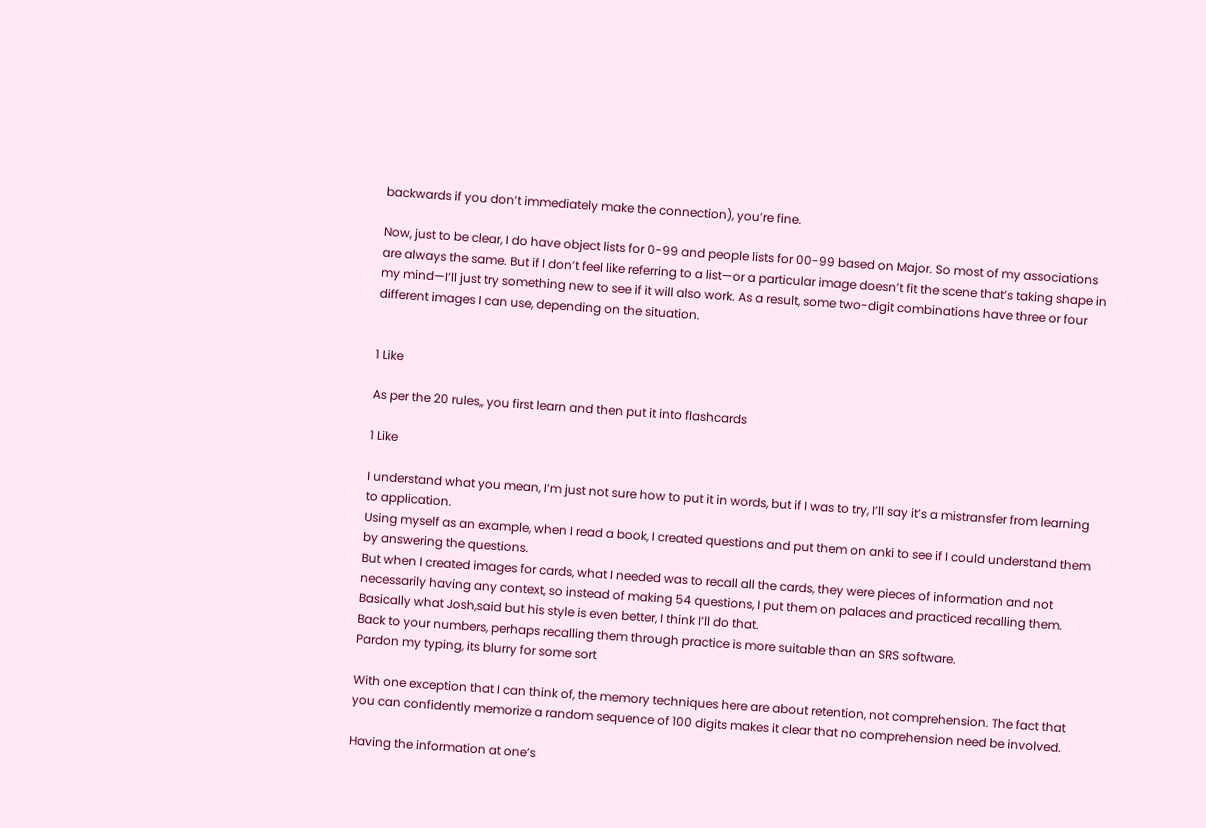backwards if you don’t immediately make the connection), you’re fine.

Now, just to be clear, I do have object lists for 0-99 and people lists for 00-99 based on Major. So most of my associations are always the same. But if I don’t feel like referring to a list—or a particular image doesn’t fit the scene that’s taking shape in my mind—I’ll just try something new to see if it will also work. As a result, some two-digit combinations have three or four different images I can use, depending on the situation.


1 Like

As per the 20 rules,, you first learn and then put it into flashcards

1 Like

I understand what you mean, I’m just not sure how to put it in words, but if I was to try, I’ll say it’s a mistransfer from learning to application.
Using myself as an example, when I read a book, I created questions and put them on anki to see if I could understand them by answering the questions.
But when I created images for cards, what I needed was to recall all the cards, they were pieces of information and not necessarily having any context, so instead of making 54 questions, I put them on palaces and practiced recalling them.
Basically what Josh,said but his style is even better, I think I’ll do that.
Back to your numbers, perhaps recalling them through practice is more suitable than an SRS software.
Pardon my typing, its blurry for some sort

With one exception that I can think of, the memory techniques here are about retention, not comprehension. The fact that you can confidently memorize a random sequence of 100 digits makes it clear that no comprehension need be involved.

Having the information at one’s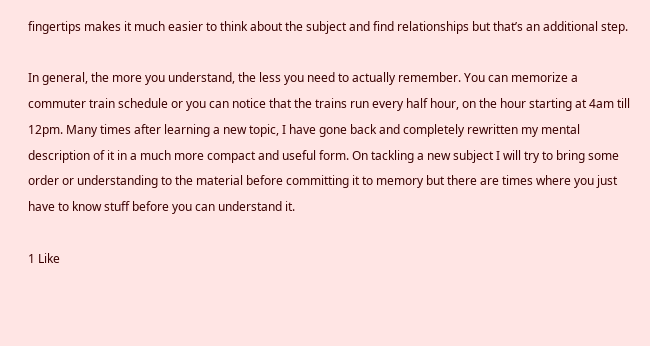fingertips makes it much easier to think about the subject and find relationships but that’s an additional step.

In general, the more you understand, the less you need to actually remember. You can memorize a commuter train schedule or you can notice that the trains run every half hour, on the hour starting at 4am till 12pm. Many times after learning a new topic, I have gone back and completely rewritten my mental description of it in a much more compact and useful form. On tackling a new subject I will try to bring some order or understanding to the material before committing it to memory but there are times where you just have to know stuff before you can understand it.

1 Like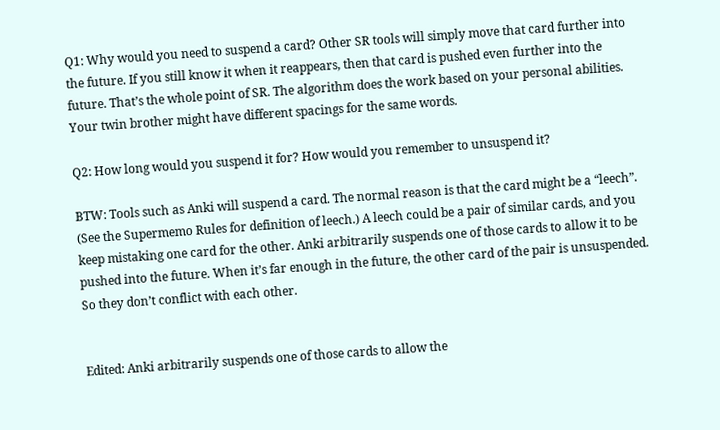Q1: Why would you need to suspend a card? Other SR tools will simply move that card further into the future. If you still know it when it reappears, then that card is pushed even further into the future. That’s the whole point of SR. The algorithm does the work based on your personal abilities. Your twin brother might have different spacings for the same words.

Q2: How long would you suspend it for? How would you remember to unsuspend it?

BTW: Tools such as Anki will suspend a card. The normal reason is that the card might be a “leech”. (See the Supermemo Rules for definition of leech.) A leech could be a pair of similar cards, and you keep mistaking one card for the other. Anki arbitrarily suspends one of those cards to allow it to be pushed into the future. When it’s far enough in the future, the other card of the pair is unsuspended. So they don’t conflict with each other.


Edited: Anki arbitrarily suspends one of those cards to allow the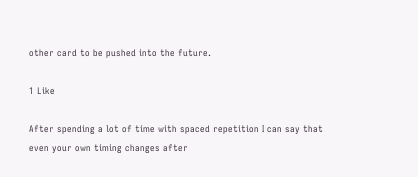other card to be pushed into the future.

1 Like

After spending a lot of time with spaced repetition I can say that even your own timing changes after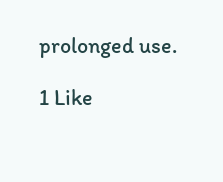prolonged use.

1 Like